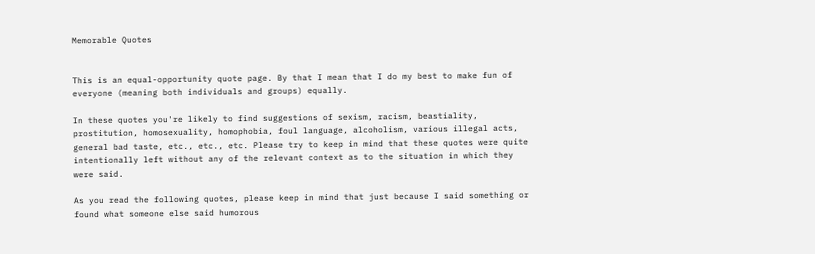Memorable Quotes


This is an equal-opportunity quote page. By that I mean that I do my best to make fun of everyone (meaning both individuals and groups) equally.

In these quotes you're likely to find suggestions of sexism, racism, beastiality, prostitution, homosexuality, homophobia, foul language, alcoholism, various illegal acts, general bad taste, etc., etc., etc. Please try to keep in mind that these quotes were quite intentionally left without any of the relevant context as to the situation in which they were said.

As you read the following quotes, please keep in mind that just because I said something or found what someone else said humorous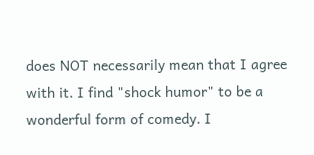does NOT necessarily mean that I agree with it. I find "shock humor" to be a wonderful form of comedy. I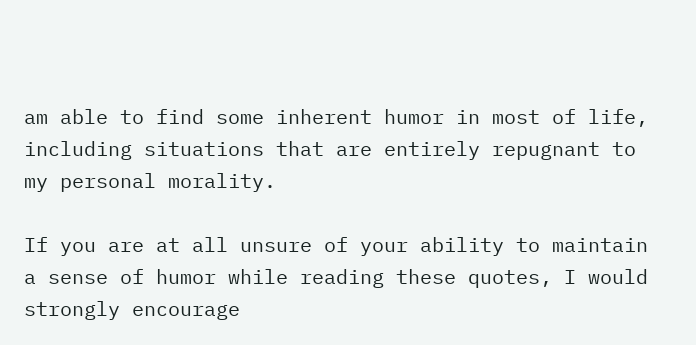am able to find some inherent humor in most of life, including situations that are entirely repugnant to my personal morality.

If you are at all unsure of your ability to maintain a sense of humor while reading these quotes, I would strongly encourage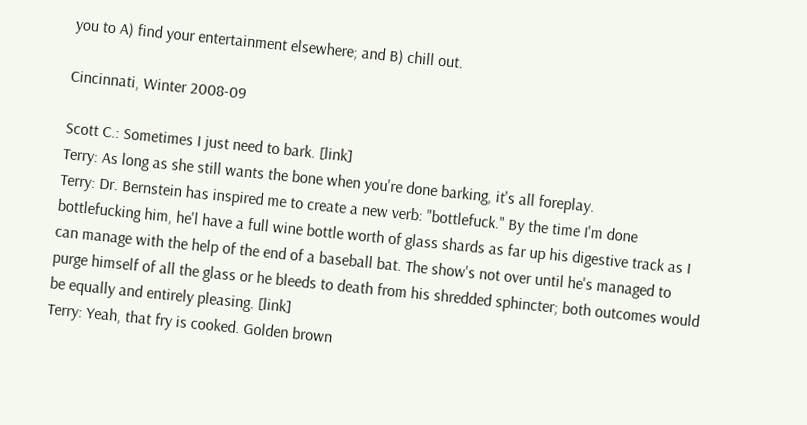you to A) find your entertainment elsewhere; and B) chill out.

Cincinnati, Winter 2008-09

Scott C.: Sometimes I just need to bark. [link]
Terry: As long as she still wants the bone when you're done barking, it's all foreplay.
Terry: Dr. Bernstein has inspired me to create a new verb: "bottlefuck." By the time I'm done bottlefucking him, he'l have a full wine bottle worth of glass shards as far up his digestive track as I can manage with the help of the end of a baseball bat. The show's not over until he's managed to purge himself of all the glass or he bleeds to death from his shredded sphincter; both outcomes would be equally and entirely pleasing. [link]
Terry: Yeah, that fry is cooked. Golden brown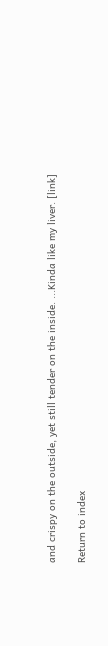and crispy on the outside, yet still tender on the inside. ...Kinda like my liver. [link]

Return to index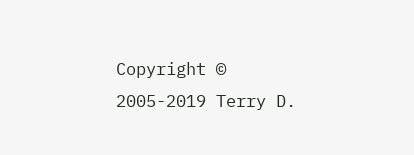Copyright © 2005-2019 Terry D.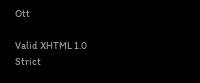Ott

Valid XHTML 1.0 Strict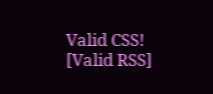Valid CSS! [Valid RSS]